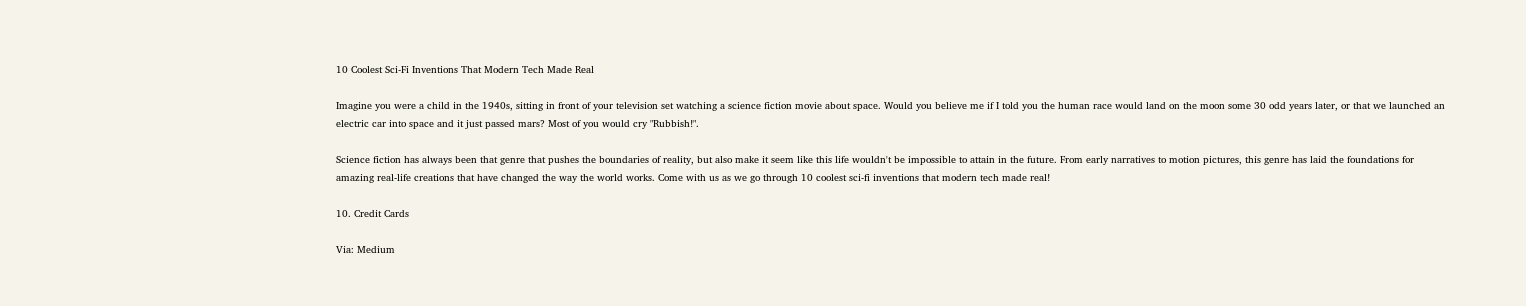10 Coolest Sci-Fi Inventions That Modern Tech Made Real

Imagine you were a child in the 1940s, sitting in front of your television set watching a science fiction movie about space. Would you believe me if I told you the human race would land on the moon some 30 odd years later, or that we launched an electric car into space and it just passed mars? Most of you would cry "Rubbish!".

Science fiction has always been that genre that pushes the boundaries of reality, but also make it seem like this life wouldn't be impossible to attain in the future. From early narratives to motion pictures, this genre has laid the foundations for amazing real-life creations that have changed the way the world works. Come with us as we go through 10 coolest sci-fi inventions that modern tech made real!

10. Credit Cards

Via: Medium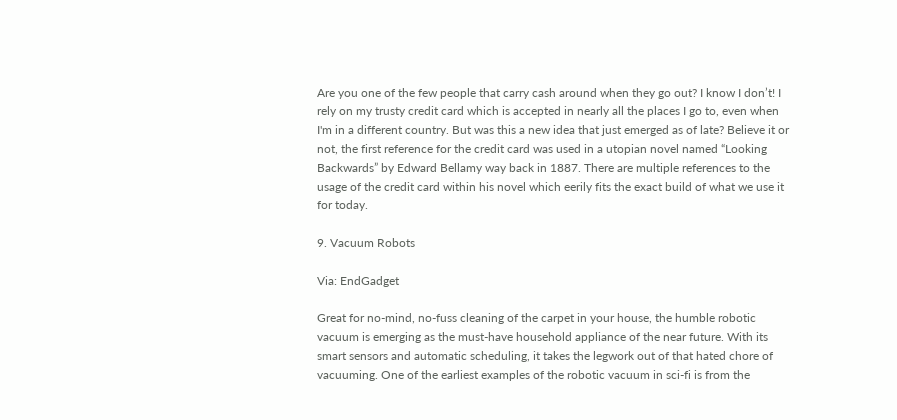Are you one of the few people that carry cash around when they go out? I know I don’t! I rely on my trusty credit card which is accepted in nearly all the places I go to, even when I'm in a different country. But was this a new idea that just emerged as of late? Believe it or not, the first reference for the credit card was used in a utopian novel named “Looking Backwards” by Edward Bellamy way back in 1887. There are multiple references to the usage of the credit card within his novel which eerily fits the exact build of what we use it for today.

9. Vacuum Robots

Via: EndGadget

Great for no-mind, no-fuss cleaning of the carpet in your house, the humble robotic vacuum is emerging as the must-have household appliance of the near future. With its smart sensors and automatic scheduling, it takes the legwork out of that hated chore of vacuuming. One of the earliest examples of the robotic vacuum in sci-fi is from the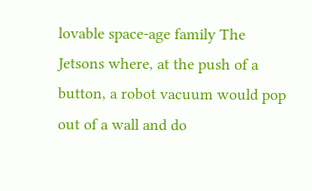lovable space-age family The Jetsons where, at the push of a button, a robot vacuum would pop out of a wall and do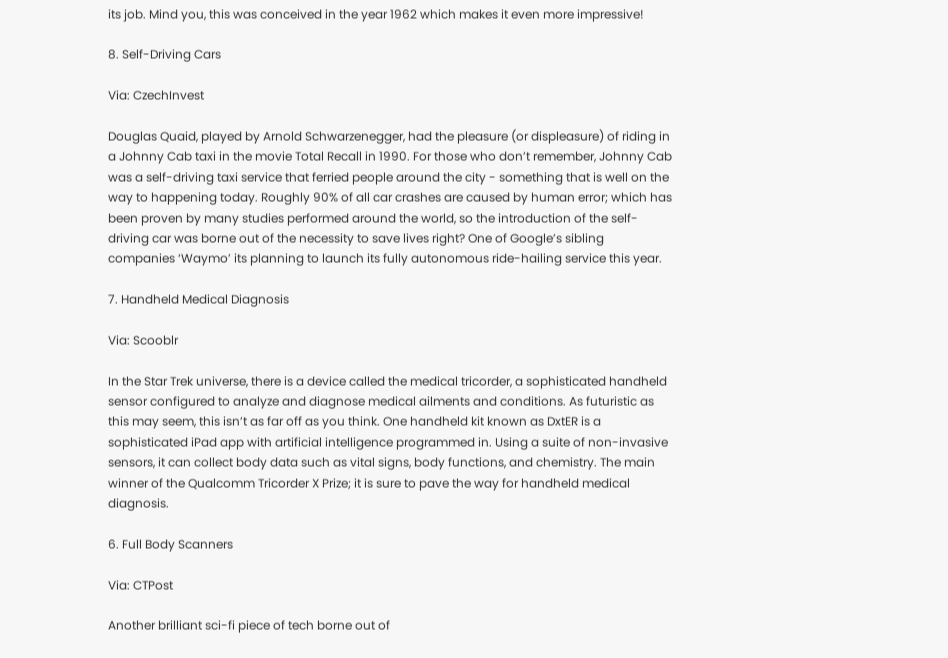its job. Mind you, this was conceived in the year 1962 which makes it even more impressive!

8. Self-Driving Cars

Via: CzechInvest

Douglas Quaid, played by Arnold Schwarzenegger, had the pleasure (or displeasure) of riding in a Johnny Cab taxi in the movie Total Recall in 1990. For those who don’t remember, Johnny Cab was a self-driving taxi service that ferried people around the city - something that is well on the way to happening today. Roughly 90% of all car crashes are caused by human error; which has been proven by many studies performed around the world, so the introduction of the self-driving car was borne out of the necessity to save lives right? One of Google’s sibling companies ‘Waymo’ its planning to launch its fully autonomous ride-hailing service this year.

7. Handheld Medical Diagnosis

Via: Scooblr

In the Star Trek universe, there is a device called the medical tricorder, a sophisticated handheld sensor configured to analyze and diagnose medical ailments and conditions. As futuristic as this may seem, this isn’t as far off as you think. One handheld kit known as DxtER is a sophisticated iPad app with artificial intelligence programmed in. Using a suite of non-invasive sensors, it can collect body data such as vital signs, body functions, and chemistry. The main winner of the Qualcomm Tricorder X Prize; it is sure to pave the way for handheld medical diagnosis.

6. Full Body Scanners

Via: CTPost

Another brilliant sci-fi piece of tech borne out of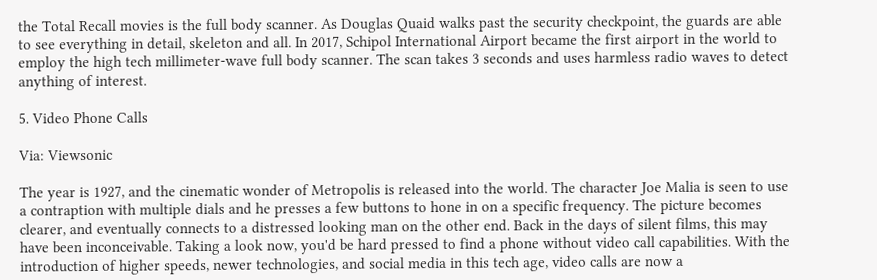the Total Recall movies is the full body scanner. As Douglas Quaid walks past the security checkpoint, the guards are able to see everything in detail, skeleton and all. In 2017, Schipol International Airport became the first airport in the world to employ the high tech millimeter-wave full body scanner. The scan takes 3 seconds and uses harmless radio waves to detect anything of interest.

5. Video Phone Calls

Via: Viewsonic

The year is 1927, and the cinematic wonder of Metropolis is released into the world. The character Joe Malia is seen to use a contraption with multiple dials and he presses a few buttons to hone in on a specific frequency. The picture becomes clearer, and eventually connects to a distressed looking man on the other end. Back in the days of silent films, this may have been inconceivable. Taking a look now, you'd be hard pressed to find a phone without video call capabilities. With the introduction of higher speeds, newer technologies, and social media in this tech age, video calls are now a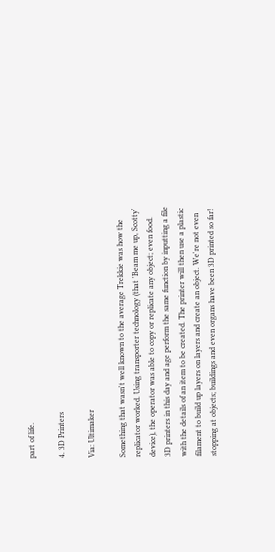part of life.

4. 3D Printers

Via: Ultimaker

Something that wasn't well known to the average Trekkie was how the replicator worked. Using transporter technology (that 'Beam me up, Scotty' device), the operator was able to copy or replicate any object; even food. 3D printers in this day and age perform the same function by inputting a file with the details of an item to be created. The printer will then use a plastic filament to build up layers on layers and create an object. We're not even stopping at objects; buildings and even organs have been 3D printed so far!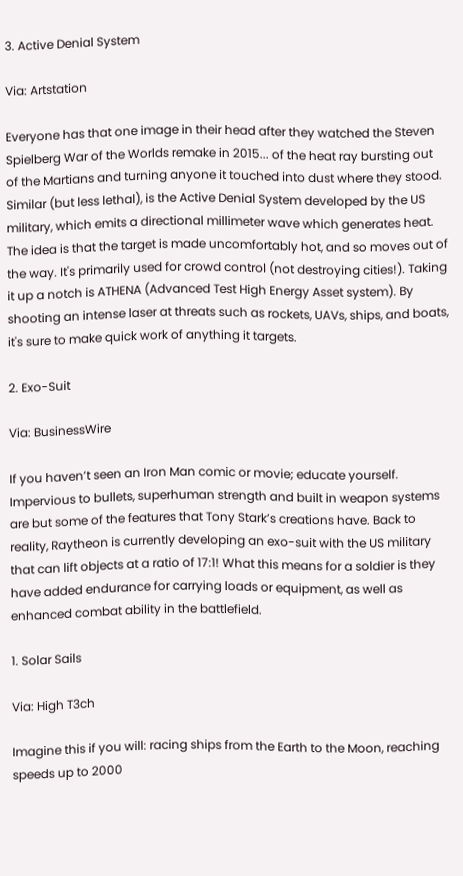3. Active Denial System

Via: Artstation

Everyone has that one image in their head after they watched the Steven Spielberg War of the Worlds remake in 2015... of the heat ray bursting out of the Martians and turning anyone it touched into dust where they stood. Similar (but less lethal), is the Active Denial System developed by the US military, which emits a directional millimeter wave which generates heat. The idea is that the target is made uncomfortably hot, and so moves out of the way. It's primarily used for crowd control (not destroying cities!). Taking it up a notch is ATHENA (Advanced Test High Energy Asset system). By shooting an intense laser at threats such as rockets, UAVs, ships, and boats, it's sure to make quick work of anything it targets.

2. Exo-Suit

Via: BusinessWire

If you haven’t seen an Iron Man comic or movie; educate yourself. Impervious to bullets, superhuman strength and built in weapon systems are but some of the features that Tony Stark’s creations have. Back to reality, Raytheon is currently developing an exo-suit with the US military that can lift objects at a ratio of 17:1! What this means for a soldier is they have added endurance for carrying loads or equipment, as well as enhanced combat ability in the battlefield.

1. Solar Sails

Via: High T3ch

Imagine this if you will: racing ships from the Earth to the Moon, reaching speeds up to 2000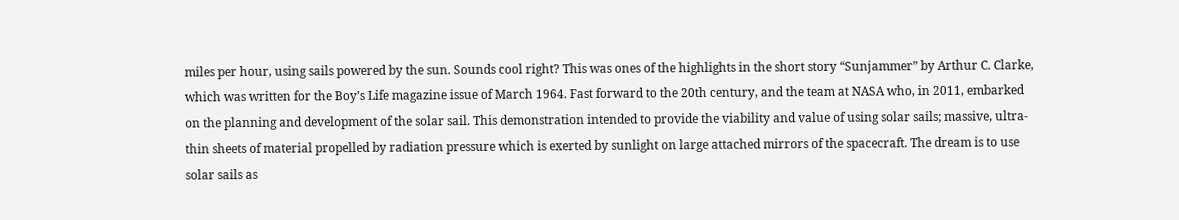miles per hour, using sails powered by the sun. Sounds cool right? This was ones of the highlights in the short story “Sunjammer” by Arthur C. Clarke, which was written for the Boy’s Life magazine issue of March 1964. Fast forward to the 20th century, and the team at NASA who, in 2011, embarked on the planning and development of the solar sail. This demonstration intended to provide the viability and value of using solar sails; massive, ultra-thin sheets of material propelled by radiation pressure which is exerted by sunlight on large attached mirrors of the spacecraft. The dream is to use solar sails as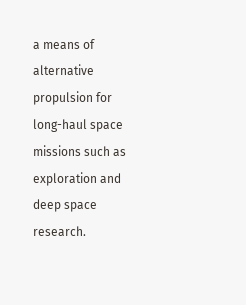a means of alternative propulsion for long-haul space missions such as exploration and deep space research.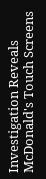Investigation Reveals McDonald's Touch Screens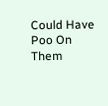Could Have Poo On Them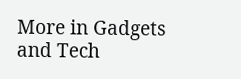More in Gadgets and Tech